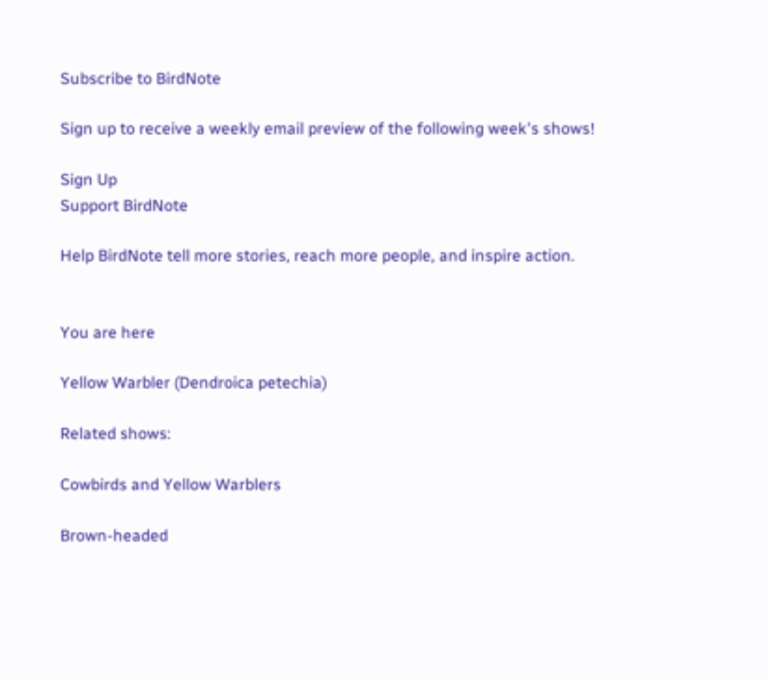Subscribe to BirdNote

Sign up to receive a weekly email preview of the following week's shows!

Sign Up
Support BirdNote

Help BirdNote tell more stories, reach more people, and inspire action.


You are here

Yellow Warbler (Dendroica petechia)

Related shows:

Cowbirds and Yellow Warblers

Brown-headed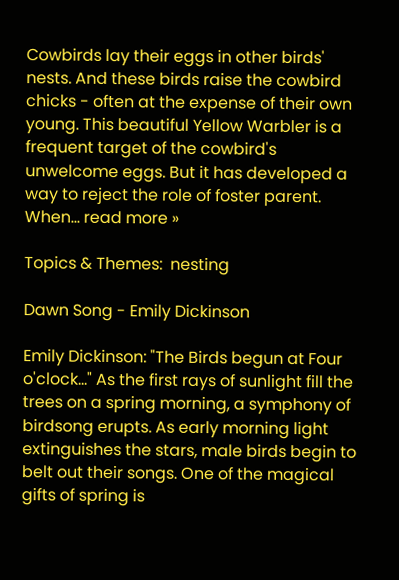Cowbirds lay their eggs in other birds' nests. And these birds raise the cowbird chicks - often at the expense of their own young. This beautiful Yellow Warbler is a frequent target of the cowbird's unwelcome eggs. But it has developed a way to reject the role of foster parent. When... read more »

Topics & Themes:  nesting

Dawn Song - Emily Dickinson

Emily Dickinson: "The Birds begun at Four o'clock..." As the first rays of sunlight fill the trees on a spring morning, a symphony of birdsong erupts. As early morning light extinguishes the stars, male birds begin to belt out their songs. One of the magical gifts of spring is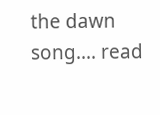the dawn song.... read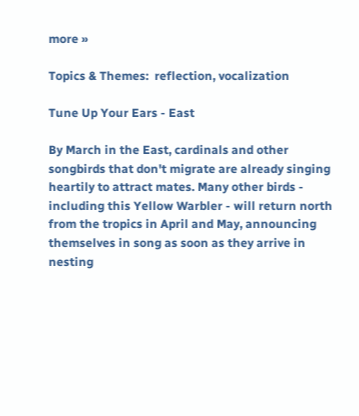more »

Topics & Themes:  reflection, vocalization

Tune Up Your Ears - East

By March in the East, cardinals and other songbirds that don't migrate are already singing heartily to attract mates. Many other birds - including this Yellow Warbler - will return north from the tropics in April and May, announcing themselves in song as soon as they arrive in nesting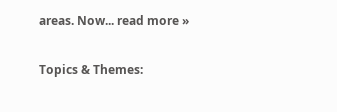areas. Now... read more »

Topics & Themes: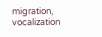migration, vocalization